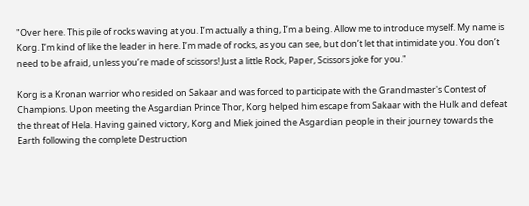"Over here. This pile of rocks waving at you. I’m actually a thing, I’m a being. Allow me to introduce myself. My name is Korg. I’m kind of like the leader in here. I’m made of rocks, as you can see, but don’t let that intimidate you. You don’t need to be afraid, unless you’re made of scissors! Just a little Rock, Paper, Scissors joke for you."

Korg is a Kronan warrior who resided on Sakaar and was forced to participate with the Grandmaster's Contest of Champions. Upon meeting the Asgardian Prince Thor, Korg helped him escape from Sakaar with the Hulk and defeat the threat of Hela. Having gained victory, Korg and Miek joined the Asgardian people in their journey towards the Earth following the complete Destruction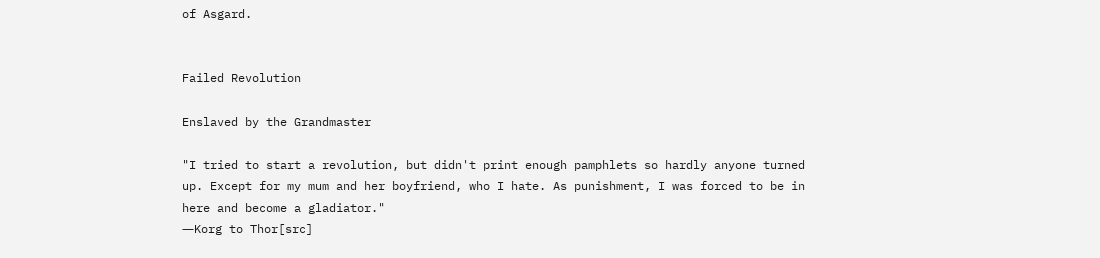of Asgard.


Failed Revolution

Enslaved by the Grandmaster

"I tried to start a revolution, but didn't print enough pamphlets so hardly anyone turned up. Except for my mum and her boyfriend, who I hate. As punishment, I was forced to be in here and become a gladiator."
―Korg to Thor[src]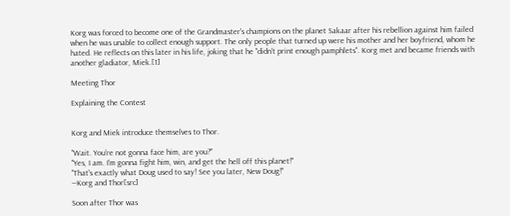Korg was forced to become one of the Grandmaster's champions on the planet Sakaar after his rebellion against him failed when he was unable to collect enough support. The only people that turned up were his mother and her boyfriend, whom he hated. He reflects on this later in his life, joking that he "didn't print enough pamphlets". Korg met and became friends with another gladiator, Miek.[1]

Meeting Thor

Explaining the Contest


Korg and Miek introduce themselves to Thor.

"Wait. You’re not gonna face him, are you?"
"Yes, I am. I'm gonna fight him, win, and get the hell off this planet!"
"That's exactly what Doug used to say! See you later, New Doug!"
―Korg and Thor[src]

Soon after Thor was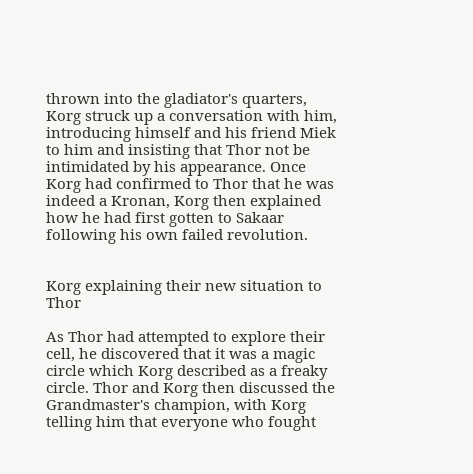thrown into the gladiator's quarters, Korg struck up a conversation with him, introducing himself and his friend Miek to him and insisting that Thor not be intimidated by his appearance. Once Korg had confirmed to Thor that he was indeed a Kronan, Korg then explained how he had first gotten to Sakaar following his own failed revolution.


Korg explaining their new situation to Thor

As Thor had attempted to explore their cell, he discovered that it was a magic circle which Korg described as a freaky circle. Thor and Korg then discussed the Grandmaster's champion, with Korg telling him that everyone who fought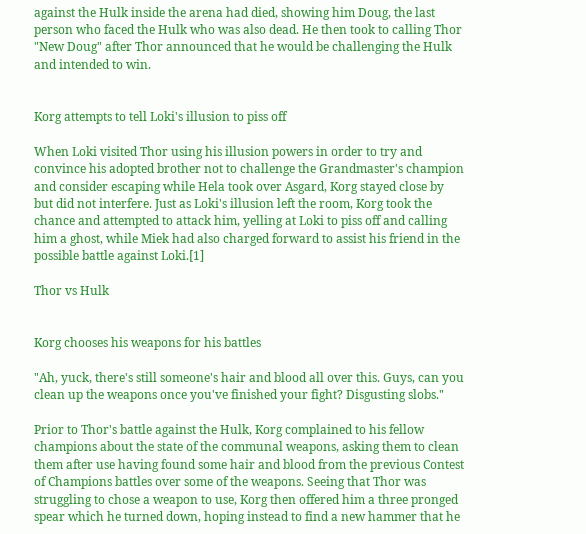against the Hulk inside the arena had died, showing him Doug, the last person who faced the Hulk who was also dead. He then took to calling Thor "New Doug" after Thor announced that he would be challenging the Hulk and intended to win.


Korg attempts to tell Loki's illusion to piss off

When Loki visited Thor using his illusion powers in order to try and convince his adopted brother not to challenge the Grandmaster's champion and consider escaping while Hela took over Asgard, Korg stayed close by but did not interfere. Just as Loki's illusion left the room, Korg took the chance and attempted to attack him, yelling at Loki to piss off and calling him a ghost, while Miek had also charged forward to assist his friend in the possible battle against Loki.[1]

Thor vs Hulk


Korg chooses his weapons for his battles

"Ah, yuck, there's still someone's hair and blood all over this. Guys, can you clean up the weapons once you've finished your fight? Disgusting slobs."

Prior to Thor's battle against the Hulk, Korg complained to his fellow champions about the state of the communal weapons, asking them to clean them after use having found some hair and blood from the previous Contest of Champions battles over some of the weapons. Seeing that Thor was struggling to chose a weapon to use, Korg then offered him a three pronged spear which he turned down, hoping instead to find a new hammer that he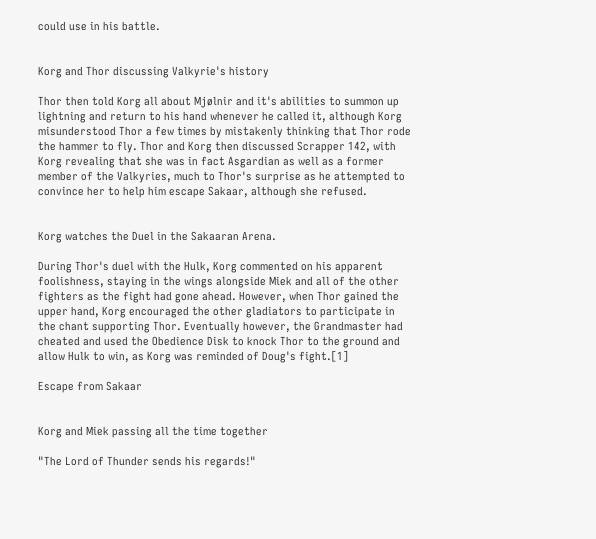could use in his battle.


Korg and Thor discussing Valkyrie's history

Thor then told Korg all about Mjølnir and it's abilities to summon up lightning and return to his hand whenever he called it, although Korg misunderstood Thor a few times by mistakenly thinking that Thor rode the hammer to fly. Thor and Korg then discussed Scrapper 142, with Korg revealing that she was in fact Asgardian as well as a former member of the Valkyries, much to Thor's surprise as he attempted to convince her to help him escape Sakaar, although she refused.


Korg watches the Duel in the Sakaaran Arena.

During Thor's duel with the Hulk, Korg commented on his apparent foolishness, staying in the wings alongside Miek and all of the other fighters as the fight had gone ahead. However, when Thor gained the upper hand, Korg encouraged the other gladiators to participate in the chant supporting Thor. Eventually however, the Grandmaster had cheated and used the Obedience Disk to knock Thor to the ground and allow Hulk to win, as Korg was reminded of Doug's fight.[1]

Escape from Sakaar


Korg and Miek passing all the time together

"The Lord of Thunder sends his regards!"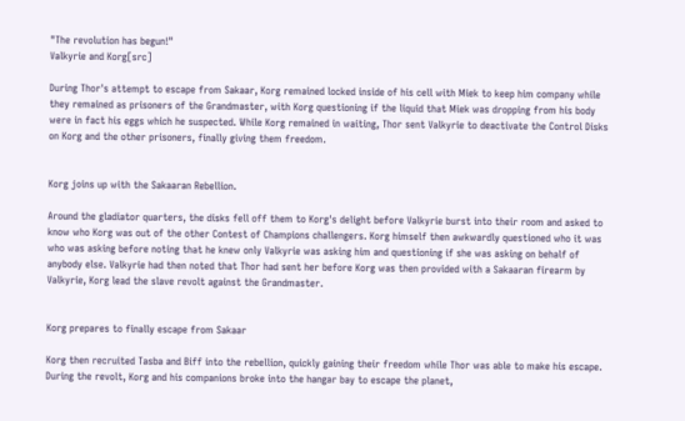"The revolution has begun!"
Valkyrie and Korg[src]

During Thor's attempt to escape from Sakaar, Korg remained locked inside of his cell with Miek to keep him company while they remained as prisoners of the Grandmaster, with Korg questioning if the liquid that Miek was dropping from his body were in fact his eggs which he suspected. While Korg remained in waiting, Thor sent Valkyrie to deactivate the Control Disks on Korg and the other prisoners, finally giving them freedom.


Korg joins up with the Sakaaran Rebellion.

Around the gladiator quarters, the disks fell off them to Korg's delight before Valkyrie burst into their room and asked to know who Korg was out of the other Contest of Champions challengers. Korg himself then awkwardly questioned who it was who was asking before noting that he knew only Valkyrie was asking him and questioning if she was asking on behalf of anybody else. Valkyrie had then noted that Thor had sent her before Korg was then provided with a Sakaaran firearm by Valkyrie, Korg lead the slave revolt against the Grandmaster.


Korg prepares to finally escape from Sakaar

Korg then recruited Tasba and Biff into the rebellion, quickly gaining their freedom while Thor was able to make his escape. During the revolt, Korg and his companions broke into the hangar bay to escape the planet,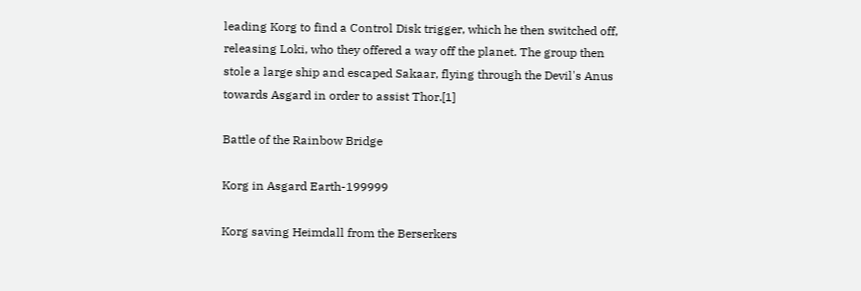leading Korg to find a Control Disk trigger, which he then switched off, releasing Loki, who they offered a way off the planet. The group then stole a large ship and escaped Sakaar, flying through the Devil's Anus towards Asgard in order to assist Thor.[1]

Battle of the Rainbow Bridge

Korg in Asgard Earth-199999

Korg saving Heimdall from the Berserkers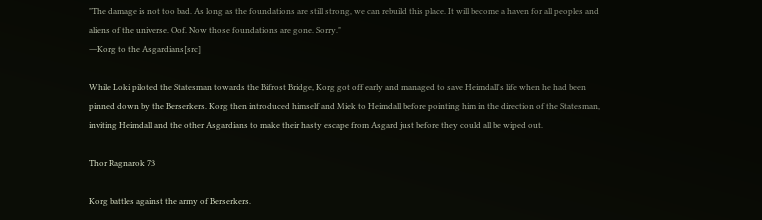"The damage is not too bad. As long as the foundations are still strong, we can rebuild this place. It will become a haven for all peoples and aliens of the universe. Oof. Now those foundations are gone. Sorry."
―Korg to the Asgardians[src]

While Loki piloted the Statesman towards the Bifrost Bridge, Korg got off early and managed to save Heimdall's life when he had been pinned down by the Berserkers. Korg then introduced himself and Miek to Heimdall before pointing him in the direction of the Statesman, inviting Heimdall and the other Asgardians to make their hasty escape from Asgard just before they could all be wiped out.

Thor Ragnarok 73

Korg battles against the army of Berserkers.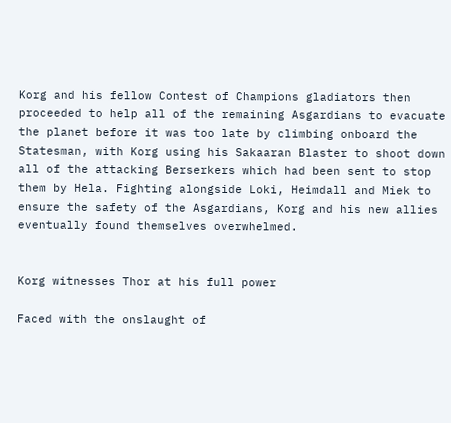Korg and his fellow Contest of Champions gladiators then proceeded to help all of the remaining Asgardians to evacuate the planet before it was too late by climbing onboard the Statesman, with Korg using his Sakaaran Blaster to shoot down all of the attacking Berserkers which had been sent to stop them by Hela. Fighting alongside Loki, Heimdall and Miek to ensure the safety of the Asgardians, Korg and his new allies eventually found themselves overwhelmed.


Korg witnesses Thor at his full power

Faced with the onslaught of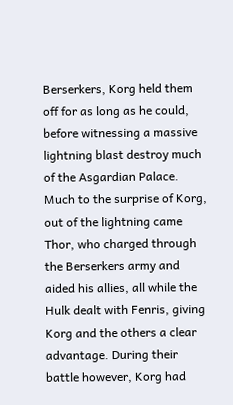Berserkers, Korg held them off for as long as he could, before witnessing a massive lightning blast destroy much of the Asgardian Palace. Much to the surprise of Korg, out of the lightning came Thor, who charged through the Berserkers army and aided his allies, all while the Hulk dealt with Fenris, giving Korg and the others a clear advantage. During their battle however, Korg had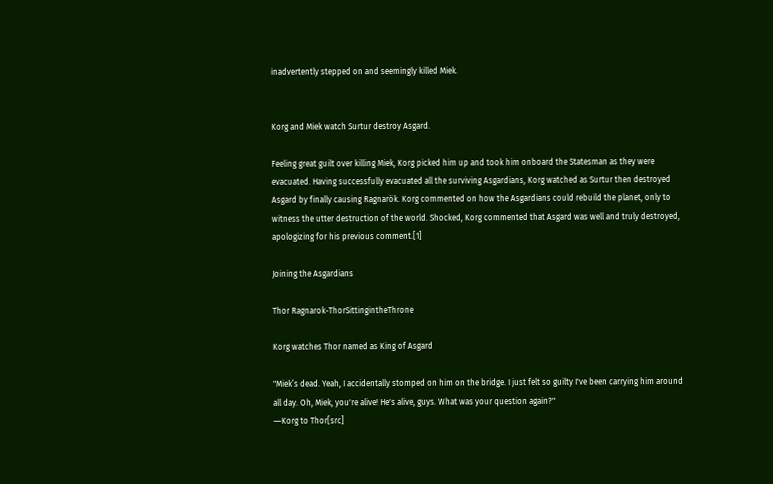inadvertently stepped on and seemingly killed Miek.


Korg and Miek watch Surtur destroy Asgard.

Feeling great guilt over killing Miek, Korg picked him up and took him onboard the Statesman as they were evacuated. Having successfully evacuated all the surviving Asgardians, Korg watched as Surtur then destroyed Asgard by finally causing Ragnarök. Korg commented on how the Asgardians could rebuild the planet, only to witness the utter destruction of the world. Shocked, Korg commented that Asgard was well and truly destroyed, apologizing for his previous comment.[1]

Joining the Asgardians

Thor Ragnarok-ThorSittingintheThrone

Korg watches Thor named as King of Asgard

"Miek’s dead. Yeah, I accidentally stomped on him on the bridge. I just felt so guilty I've been carrying him around all day. Oh, Miek, you're alive! He's alive, guys. What was your question again?"
―Korg to Thor[src]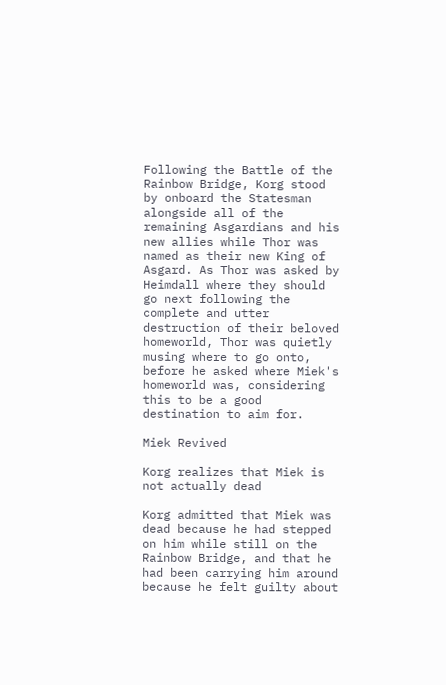Following the Battle of the Rainbow Bridge, Korg stood by onboard the Statesman alongside all of the remaining Asgardians and his new allies while Thor was named as their new King of Asgard. As Thor was asked by Heimdall where they should go next following the complete and utter destruction of their beloved homeworld, Thor was quietly musing where to go onto, before he asked where Miek's homeworld was, considering this to be a good destination to aim for.

Miek Revived

Korg realizes that Miek is not actually dead

Korg admitted that Miek was dead because he had stepped on him while still on the Rainbow Bridge, and that he had been carrying him around because he felt guilty about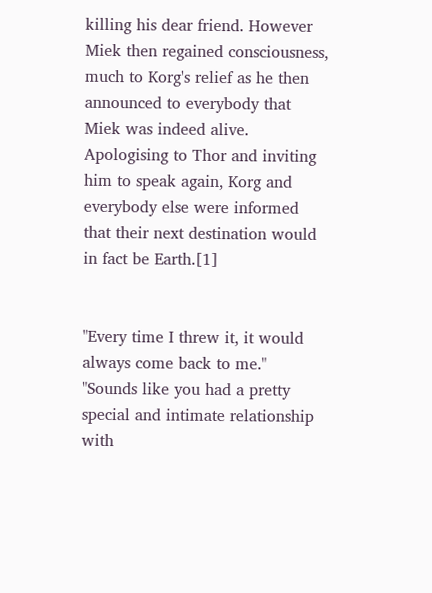killing his dear friend. However Miek then regained consciousness, much to Korg's relief as he then announced to everybody that Miek was indeed alive. Apologising to Thor and inviting him to speak again, Korg and everybody else were informed that their next destination would in fact be Earth.[1]


"Every time I threw it, it would always come back to me."
"Sounds like you had a pretty special and intimate relationship with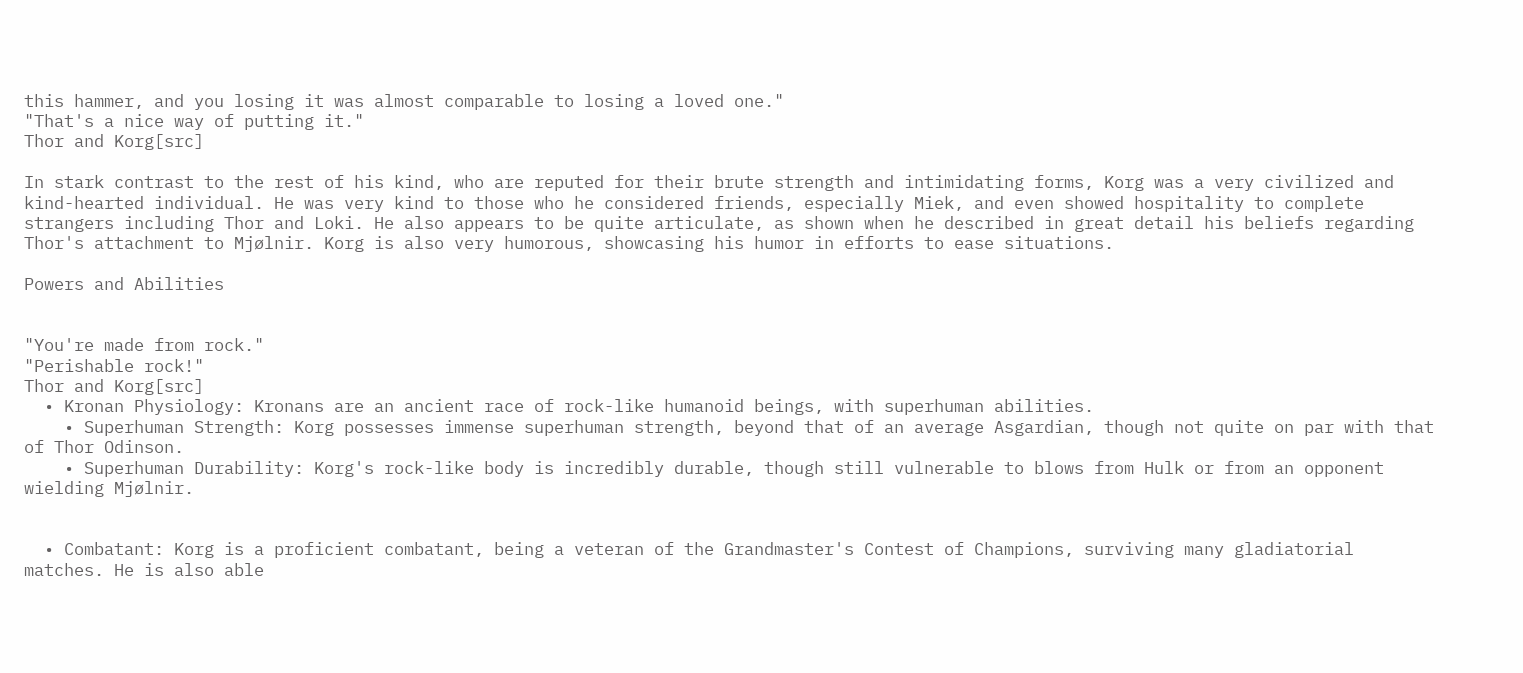this hammer, and you losing it was almost comparable to losing a loved one."
"That's a nice way of putting it."
Thor and Korg[src]

In stark contrast to the rest of his kind, who are reputed for their brute strength and intimidating forms, Korg was a very civilized and kind-hearted individual. He was very kind to those who he considered friends, especially Miek, and even showed hospitality to complete strangers including Thor and Loki. He also appears to be quite articulate, as shown when he described in great detail his beliefs regarding Thor's attachment to Mjølnir. Korg is also very humorous, showcasing his humor in efforts to ease situations.

Powers and Abilities


"You're made from rock."
"Perishable rock!"
Thor and Korg[src]
  • Kronan Physiology: Kronans are an ancient race of rock-like humanoid beings, with superhuman abilities.
    • Superhuman Strength: Korg possesses immense superhuman strength, beyond that of an average Asgardian, though not quite on par with that of Thor Odinson.
    • Superhuman Durability: Korg's rock-like body is incredibly durable, though still vulnerable to blows from Hulk or from an opponent wielding Mjølnir.


  • Combatant: Korg is a proficient combatant, being a veteran of the Grandmaster's Contest of Champions, surviving many gladiatorial matches. He is also able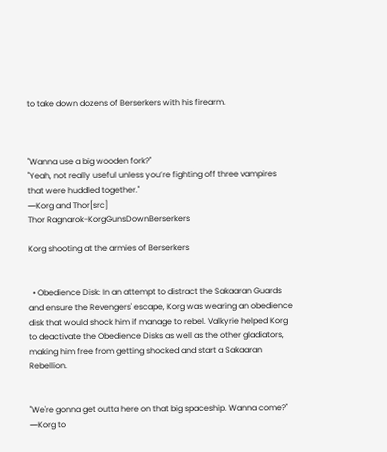to take down dozens of Berserkers with his firearm.



"Wanna use a big wooden fork?"
"Yeah, not really useful unless you’re fighting off three vampires that were huddled together."
―Korg and Thor[src]
Thor Ragnarok-KorgGunsDownBerserkers

Korg shooting at the armies of Berserkers


  • Obedience Disk: In an attempt to distract the Sakaaran Guards and ensure the Revengers' escape, Korg was wearing an obedience disk that would shock him if manage to rebel. Valkyrie helped Korg to deactivate the Obedience Disks as well as the other gladiators, making him free from getting shocked and start a Sakaaran Rebellion.


"We're gonna get outta here on that big spaceship. Wanna come?"
―Korg to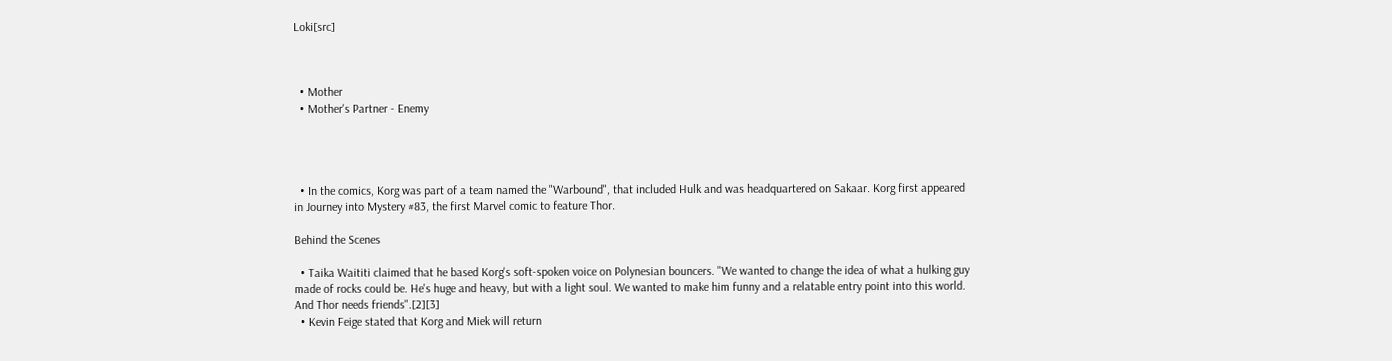Loki[src]



  • Mother
  • Mother's Partner - Enemy




  • In the comics, Korg was part of a team named the "Warbound", that included Hulk and was headquartered on Sakaar. Korg first appeared in Journey into Mystery #83, the first Marvel comic to feature Thor.

Behind the Scenes

  • Taika Waititi claimed that he based Korg's soft-spoken voice on Polynesian bouncers. "We wanted to change the idea of what a hulking guy made of rocks could be. He's huge and heavy, but with a light soul. We wanted to make him funny and a relatable entry point into this world. And Thor needs friends".[2][3]
  • Kevin Feige stated that Korg and Miek will return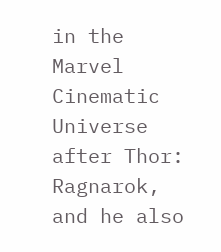in the Marvel Cinematic Universe after Thor: Ragnarok, and he also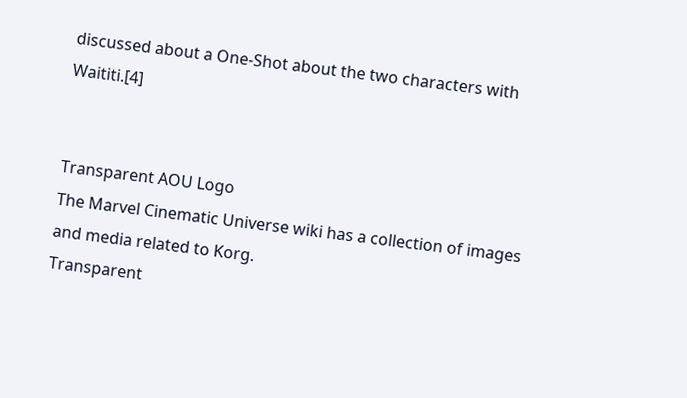discussed about a One-Shot about the two characters with Waititi.[4]


Transparent AOU Logo
The Marvel Cinematic Universe wiki has a collection of images and media related to Korg.
Transparent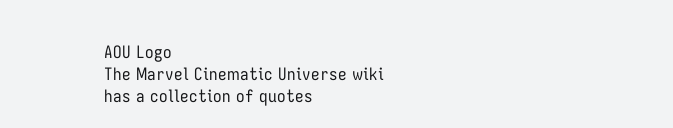AOU Logo
The Marvel Cinematic Universe wiki has a collection of quotes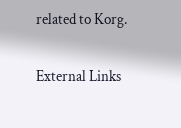related to Korg.

External Links